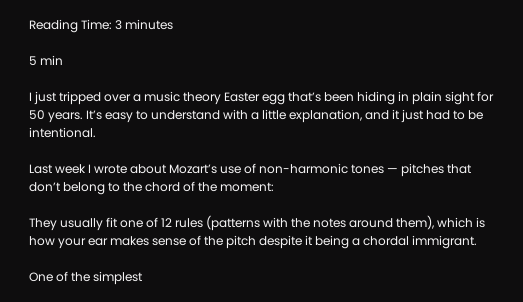Reading Time: 3 minutes

5 min

I just tripped over a music theory Easter egg that’s been hiding in plain sight for 50 years. It’s easy to understand with a little explanation, and it just had to be intentional.

Last week I wrote about Mozart’s use of non-harmonic tones — pitches that don’t belong to the chord of the moment:

They usually fit one of 12 rules (patterns with the notes around them), which is how your ear makes sense of the pitch despite it being a chordal immigrant.

One of the simplest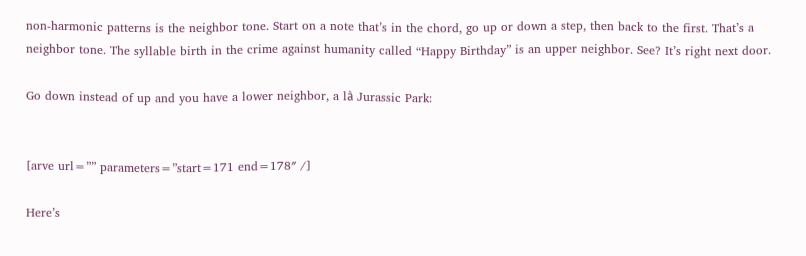non-harmonic patterns is the neighbor tone. Start on a note that’s in the chord, go up or down a step, then back to the first. That’s a neighbor tone. The syllable birth in the crime against humanity called “Happy Birthday” is an upper neighbor. See? It’s right next door.

Go down instead of up and you have a lower neighbor, a lа̀ Jurassic Park:


[arve url=”” parameters=”start=171 end=178″ /]

Here’s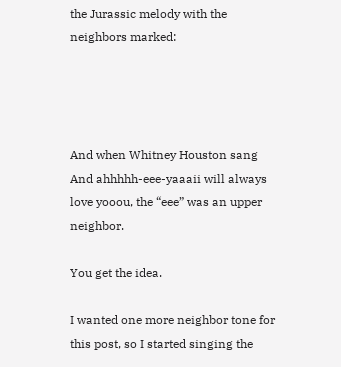the Jurassic melody with the neighbors marked:




And when Whitney Houston sang And ahhhhh-eee-yaaaii will always love yooou, the “eee” was an upper neighbor.

You get the idea.

I wanted one more neighbor tone for this post, so I started singing the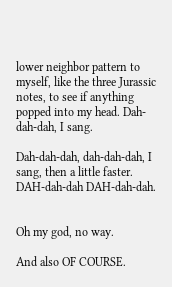lower neighbor pattern to myself, like the three Jurassic notes, to see if anything popped into my head. Dah-dah-dah, I sang.

Dah-dah-dah, dah-dah-dah, I sang, then a little faster. DAH-dah-dah DAH-dah-dah.


Oh my god, no way.

And also OF COURSE.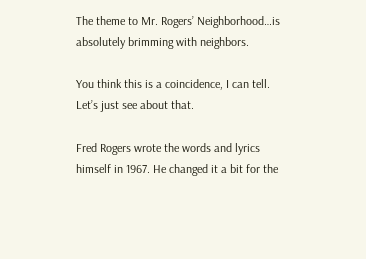The theme to Mr. Rogers’ Neighborhood…is absolutely brimming with neighbors.

You think this is a coincidence, I can tell. Let’s just see about that.

Fred Rogers wrote the words and lyrics himself in 1967. He changed it a bit for the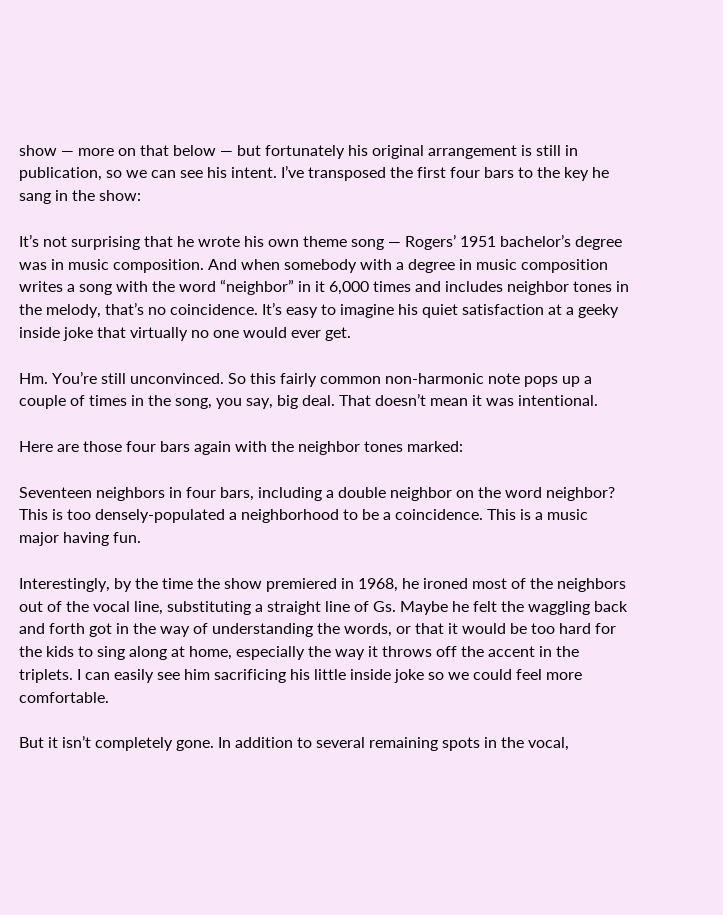show — more on that below — but fortunately his original arrangement is still in publication, so we can see his intent. I’ve transposed the first four bars to the key he sang in the show:

It’s not surprising that he wrote his own theme song — Rogers’ 1951 bachelor’s degree was in music composition. And when somebody with a degree in music composition writes a song with the word “neighbor” in it 6,000 times and includes neighbor tones in the melody, that’s no coincidence. It’s easy to imagine his quiet satisfaction at a geeky inside joke that virtually no one would ever get.

Hm. You’re still unconvinced. So this fairly common non-harmonic note pops up a couple of times in the song, you say, big deal. That doesn’t mean it was intentional.

Here are those four bars again with the neighbor tones marked:

Seventeen neighbors in four bars, including a double neighbor on the word neighbor? This is too densely-populated a neighborhood to be a coincidence. This is a music major having fun.

Interestingly, by the time the show premiered in 1968, he ironed most of the neighbors out of the vocal line, substituting a straight line of Gs. Maybe he felt the waggling back and forth got in the way of understanding the words, or that it would be too hard for the kids to sing along at home, especially the way it throws off the accent in the triplets. I can easily see him sacrificing his little inside joke so we could feel more comfortable.

But it isn’t completely gone. In addition to several remaining spots in the vocal,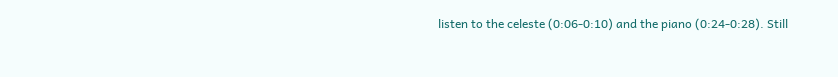listen to the celeste (0:06-0:10) and the piano (0:24-0:28). Still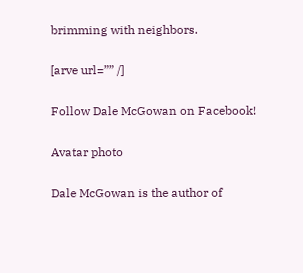brimming with neighbors.

[arve url=”” /]

Follow Dale McGowan on Facebook!

Avatar photo

Dale McGowan is the author of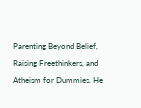Parenting Beyond Belief, Raising Freethinkers, and Atheism for Dummies. He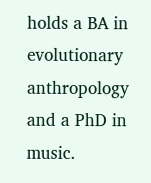holds a BA in evolutionary anthropology and a PhD in music.